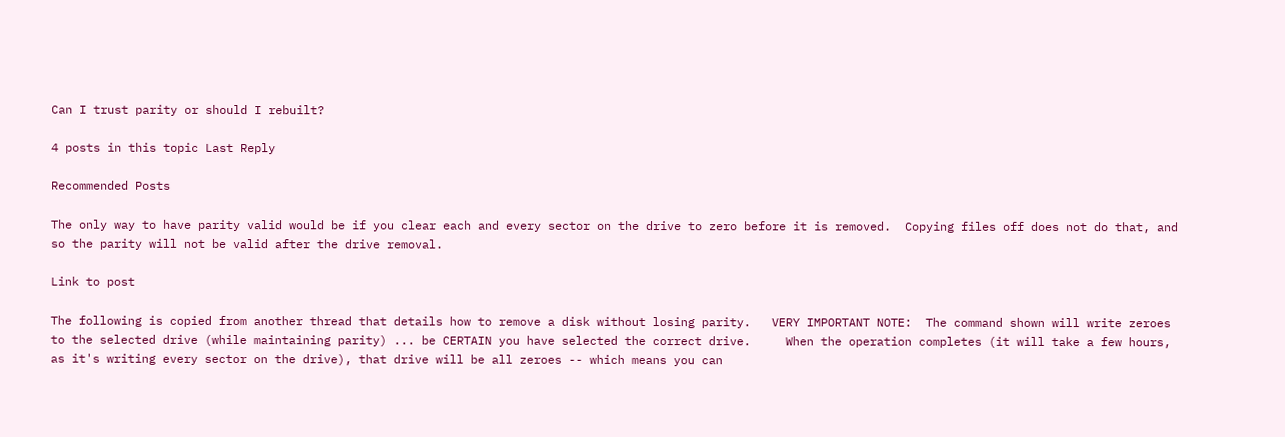Can I trust parity or should I rebuilt?

4 posts in this topic Last Reply

Recommended Posts

The only way to have parity valid would be if you clear each and every sector on the drive to zero before it is removed.  Copying files off does not do that, and so the parity will not be valid after the drive removal.

Link to post

The following is copied from another thread that details how to remove a disk without losing parity.   VERY IMPORTANT NOTE:  The command shown will write zeroes to the selected drive (while maintaining parity) ... be CERTAIN you have selected the correct drive.     When the operation completes (it will take a few hours, as it's writing every sector on the drive), that drive will be all zeroes -- which means you can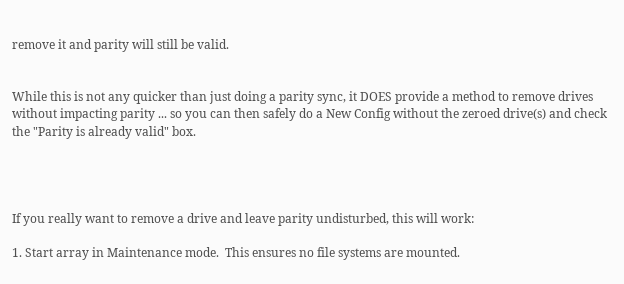remove it and parity will still be valid.


While this is not any quicker than just doing a parity sync, it DOES provide a method to remove drives without impacting parity ... so you can then safely do a New Config without the zeroed drive(s) and check the "Parity is already valid" box.




If you really want to remove a drive and leave parity undisturbed, this will work:

1. Start array in Maintenance mode.  This ensures no file systems are mounted.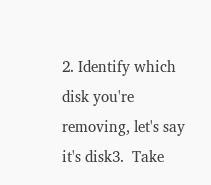2. Identify which disk you're removing, let's say it's disk3.  Take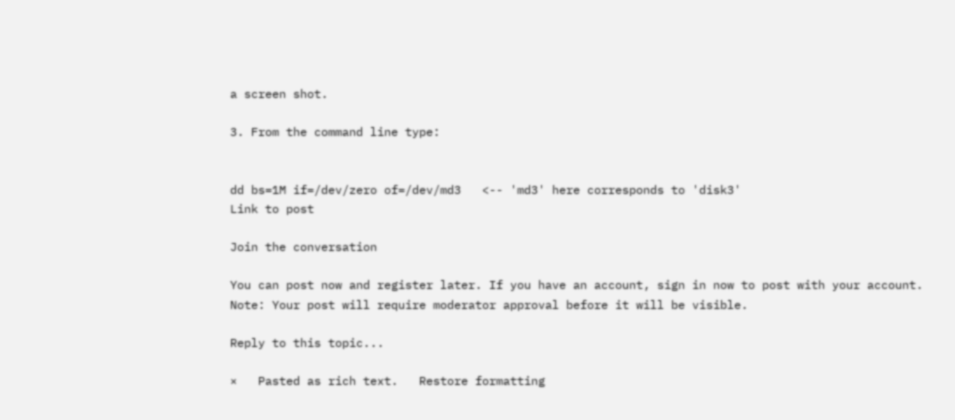a screen shot.

3. From the command line type:


dd bs=1M if=/dev/zero of=/dev/md3   <-- 'md3' here corresponds to 'disk3'
Link to post

Join the conversation

You can post now and register later. If you have an account, sign in now to post with your account.
Note: Your post will require moderator approval before it will be visible.

Reply to this topic...

×   Pasted as rich text.   Restore formatting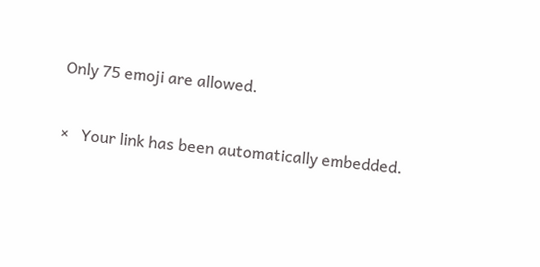Only 75 emoji are allowed.

×   Your link has been automatically embedded.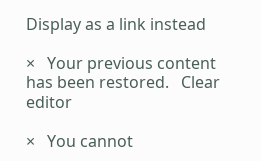Display as a link instead

×   Your previous content has been restored.   Clear editor

×   You cannot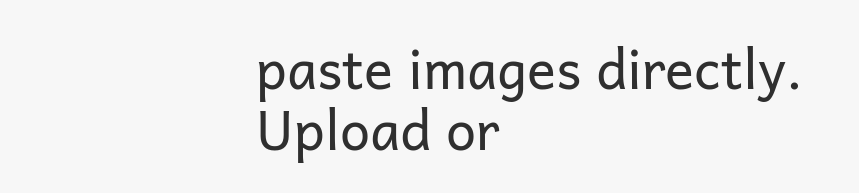paste images directly. Upload or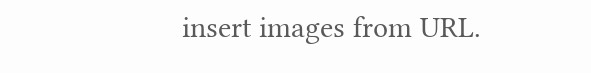insert images from URL.